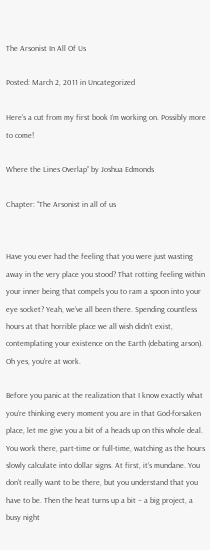The Arsonist In All Of Us

Posted: March 2, 2011 in Uncategorized

Here’s a cut from my first book I’m working on. Possibly more to come!

Where the Lines Overlap” by Joshua Edmonds

Chapter: “The Arsonist in all of us


Have you ever had the feeling that you were just wasting away in the very place you stood? That rotting feeling within your inner being that compels you to ram a spoon into your eye socket? Yeah, we’ve all been there. Spending countless hours at that horrible place we all wish didn’t exist, contemplating your existence on the Earth (debating arson). Oh yes, you’re at work.

Before you panic at the realization that I know exactly what you’re thinking every moment you are in that God-forsaken place, let me give you a bit of a heads up on this whole deal. You work there, part-time or full-time, watching as the hours slowly calculate into dollar signs. At first, it’s mundane. You don’t really want to be there, but you understand that you have to be. Then the heat turns up a bit – a big project, a busy night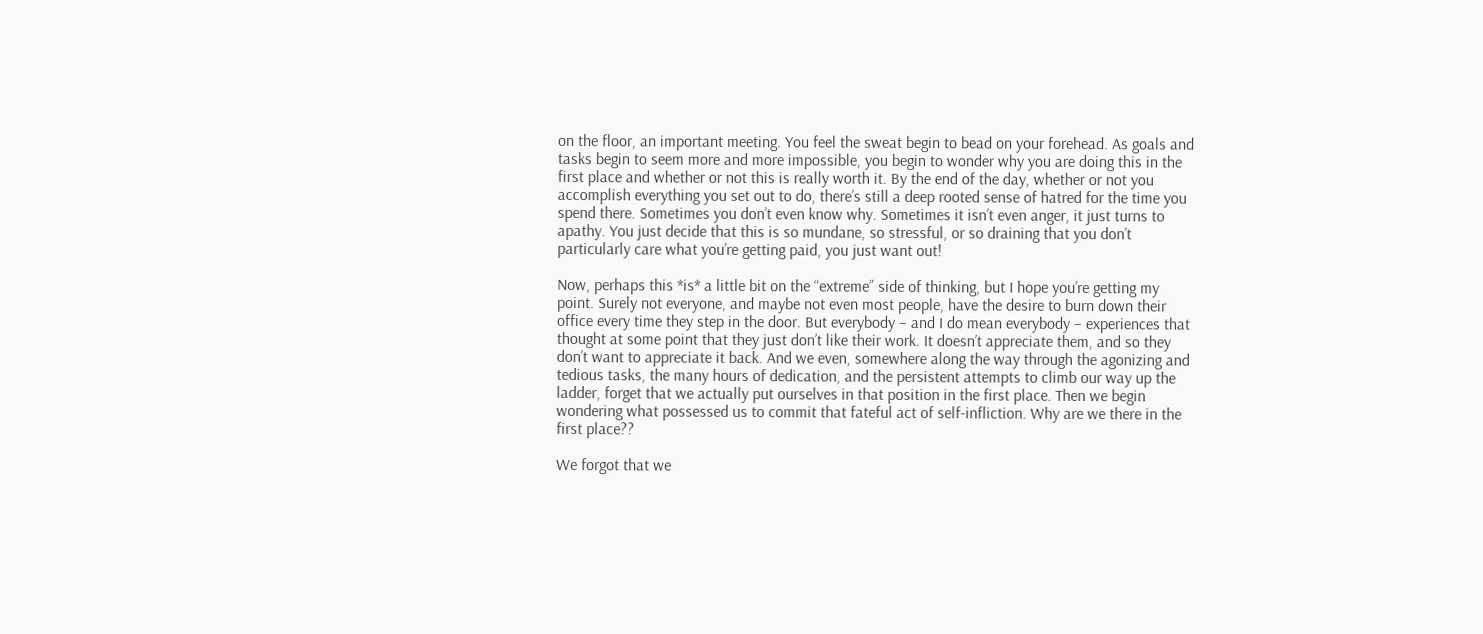on the floor, an important meeting. You feel the sweat begin to bead on your forehead. As goals and tasks begin to seem more and more impossible, you begin to wonder why you are doing this in the first place and whether or not this is really worth it. By the end of the day, whether or not you accomplish everything you set out to do, there’s still a deep rooted sense of hatred for the time you spend there. Sometimes you don’t even know why. Sometimes it isn’t even anger, it just turns to apathy. You just decide that this is so mundane, so stressful, or so draining that you don’t particularly care what you’re getting paid, you just want out!

Now, perhaps this *is* a little bit on the “extreme” side of thinking, but I hope you’re getting my point. Surely not everyone, and maybe not even most people, have the desire to burn down their office every time they step in the door. But everybody – and I do mean everybody – experiences that thought at some point that they just don’t like their work. It doesn’t appreciate them, and so they don’t want to appreciate it back. And we even, somewhere along the way through the agonizing and tedious tasks, the many hours of dedication, and the persistent attempts to climb our way up the ladder, forget that we actually put ourselves in that position in the first place. Then we begin wondering what possessed us to commit that fateful act of self-infliction. Why are we there in the first place??

We forgot that we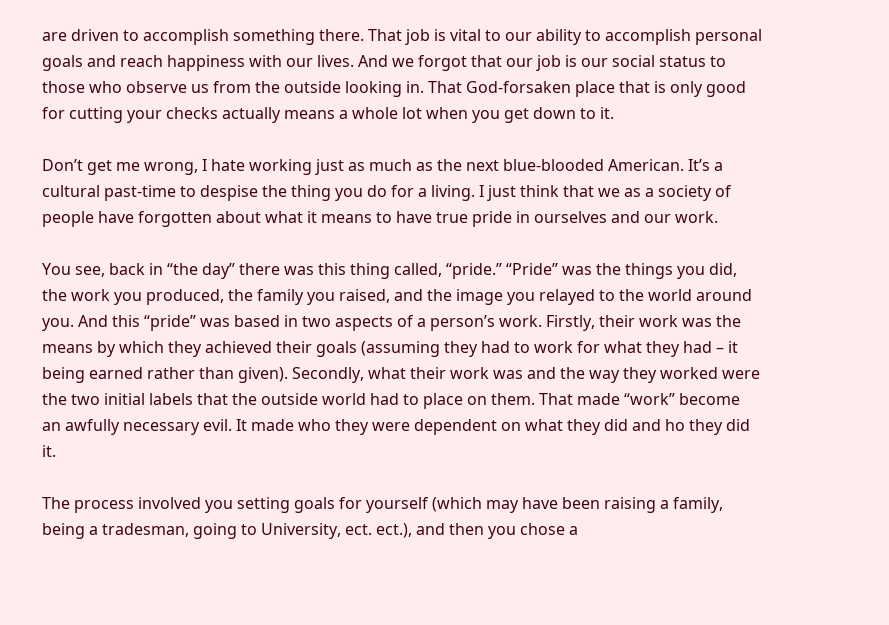are driven to accomplish something there. That job is vital to our ability to accomplish personal goals and reach happiness with our lives. And we forgot that our job is our social status to those who observe us from the outside looking in. That God-forsaken place that is only good for cutting your checks actually means a whole lot when you get down to it.

Don’t get me wrong, I hate working just as much as the next blue-blooded American. It’s a cultural past-time to despise the thing you do for a living. I just think that we as a society of people have forgotten about what it means to have true pride in ourselves and our work.

You see, back in “the day” there was this thing called, “pride.” “Pride” was the things you did, the work you produced, the family you raised, and the image you relayed to the world around you. And this “pride” was based in two aspects of a person’s work. Firstly, their work was the means by which they achieved their goals (assuming they had to work for what they had – it being earned rather than given). Secondly, what their work was and the way they worked were the two initial labels that the outside world had to place on them. That made “work” become an awfully necessary evil. It made who they were dependent on what they did and ho they did it.

The process involved you setting goals for yourself (which may have been raising a family, being a tradesman, going to University, ect. ect.), and then you chose a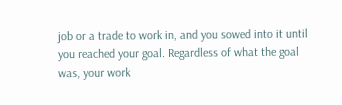job or a trade to work in, and you sowed into it until you reached your goal. Regardless of what the goal was, your work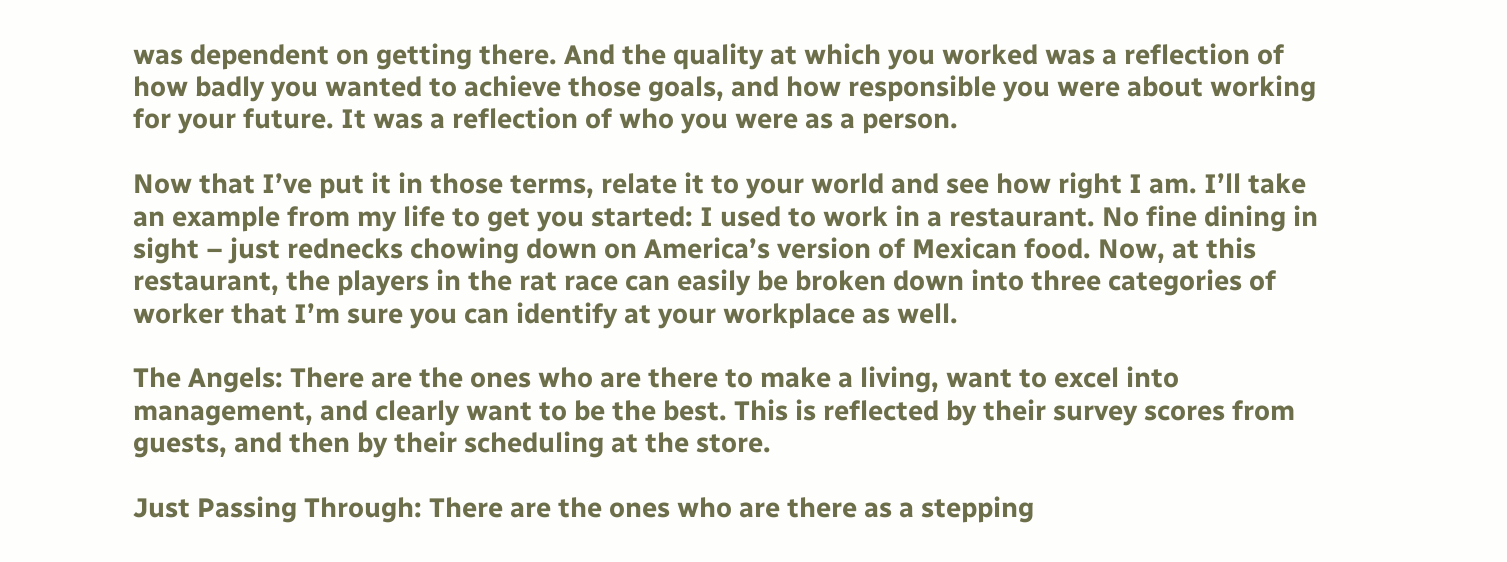was dependent on getting there. And the quality at which you worked was a reflection of how badly you wanted to achieve those goals, and how responsible you were about working for your future. It was a reflection of who you were as a person.

Now that I’ve put it in those terms, relate it to your world and see how right I am. I’ll take an example from my life to get you started: I used to work in a restaurant. No fine dining in sight – just rednecks chowing down on America’s version of Mexican food. Now, at this restaurant, the players in the rat race can easily be broken down into three categories of worker that I’m sure you can identify at your workplace as well.

The Angels: There are the ones who are there to make a living, want to excel into management, and clearly want to be the best. This is reflected by their survey scores from guests, and then by their scheduling at the store.

Just Passing Through: There are the ones who are there as a stepping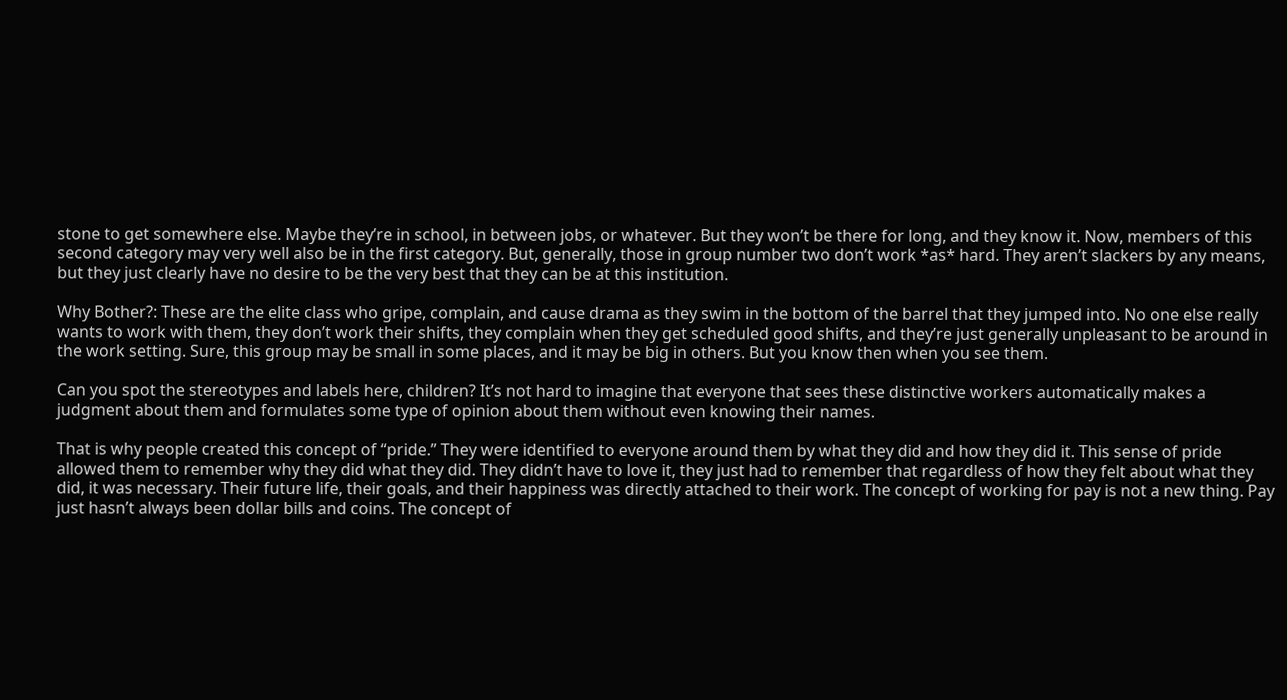stone to get somewhere else. Maybe they’re in school, in between jobs, or whatever. But they won’t be there for long, and they know it. Now, members of this second category may very well also be in the first category. But, generally, those in group number two don’t work *as* hard. They aren’t slackers by any means, but they just clearly have no desire to be the very best that they can be at this institution.

Why Bother?: These are the elite class who gripe, complain, and cause drama as they swim in the bottom of the barrel that they jumped into. No one else really wants to work with them, they don’t work their shifts, they complain when they get scheduled good shifts, and they’re just generally unpleasant to be around in the work setting. Sure, this group may be small in some places, and it may be big in others. But you know then when you see them.

Can you spot the stereotypes and labels here, children? It’s not hard to imagine that everyone that sees these distinctive workers automatically makes a judgment about them and formulates some type of opinion about them without even knowing their names.

That is why people created this concept of “pride.” They were identified to everyone around them by what they did and how they did it. This sense of pride allowed them to remember why they did what they did. They didn’t have to love it, they just had to remember that regardless of how they felt about what they did, it was necessary. Their future life, their goals, and their happiness was directly attached to their work. The concept of working for pay is not a new thing. Pay just hasn’t always been dollar bills and coins. The concept of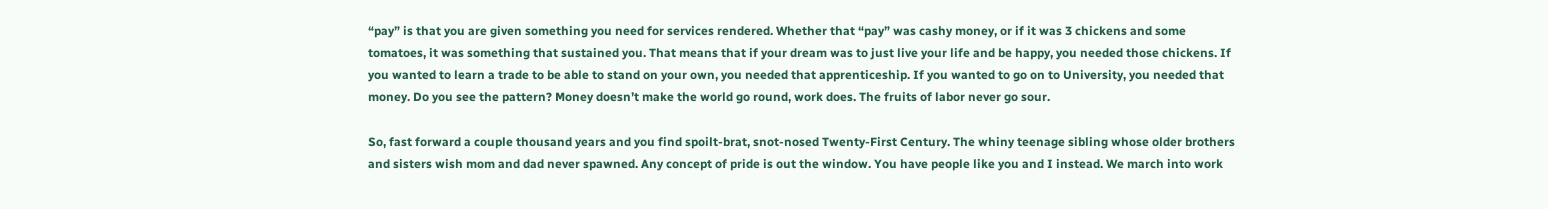“pay” is that you are given something you need for services rendered. Whether that “pay” was cashy money, or if it was 3 chickens and some tomatoes, it was something that sustained you. That means that if your dream was to just live your life and be happy, you needed those chickens. If you wanted to learn a trade to be able to stand on your own, you needed that apprenticeship. If you wanted to go on to University, you needed that money. Do you see the pattern? Money doesn’t make the world go round, work does. The fruits of labor never go sour.

So, fast forward a couple thousand years and you find spoilt-brat, snot-nosed Twenty-First Century. The whiny teenage sibling whose older brothers and sisters wish mom and dad never spawned. Any concept of pride is out the window. You have people like you and I instead. We march into work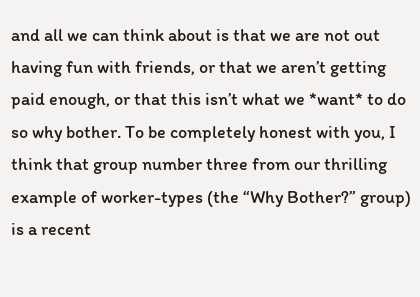and all we can think about is that we are not out having fun with friends, or that we aren’t getting paid enough, or that this isn’t what we *want* to do so why bother. To be completely honest with you, I think that group number three from our thrilling example of worker-types (the “Why Bother?” group) is a recent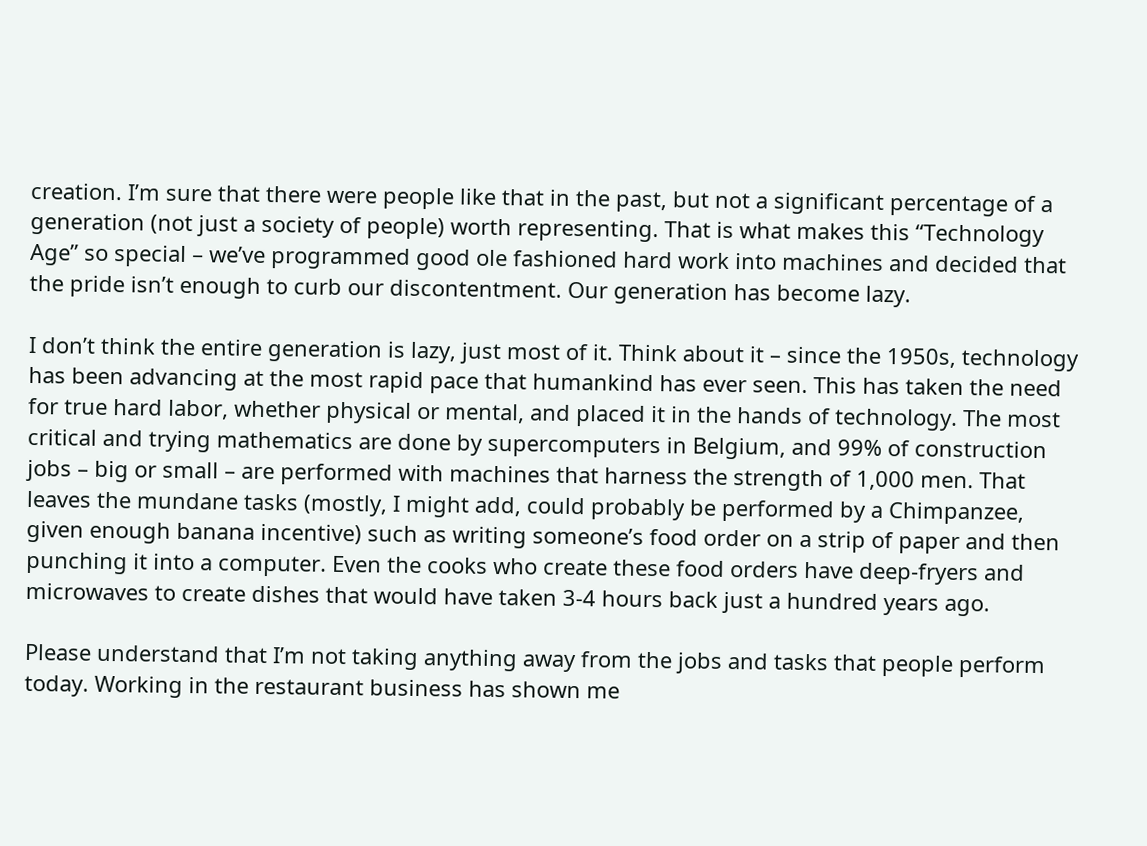creation. I’m sure that there were people like that in the past, but not a significant percentage of a generation (not just a society of people) worth representing. That is what makes this “Technology Age” so special – we’ve programmed good ole fashioned hard work into machines and decided that the pride isn’t enough to curb our discontentment. Our generation has become lazy.

I don’t think the entire generation is lazy, just most of it. Think about it – since the 1950s, technology has been advancing at the most rapid pace that humankind has ever seen. This has taken the need for true hard labor, whether physical or mental, and placed it in the hands of technology. The most critical and trying mathematics are done by supercomputers in Belgium, and 99% of construction jobs – big or small – are performed with machines that harness the strength of 1,000 men. That leaves the mundane tasks (mostly, I might add, could probably be performed by a Chimpanzee, given enough banana incentive) such as writing someone’s food order on a strip of paper and then punching it into a computer. Even the cooks who create these food orders have deep-fryers and microwaves to create dishes that would have taken 3-4 hours back just a hundred years ago.

Please understand that I’m not taking anything away from the jobs and tasks that people perform today. Working in the restaurant business has shown me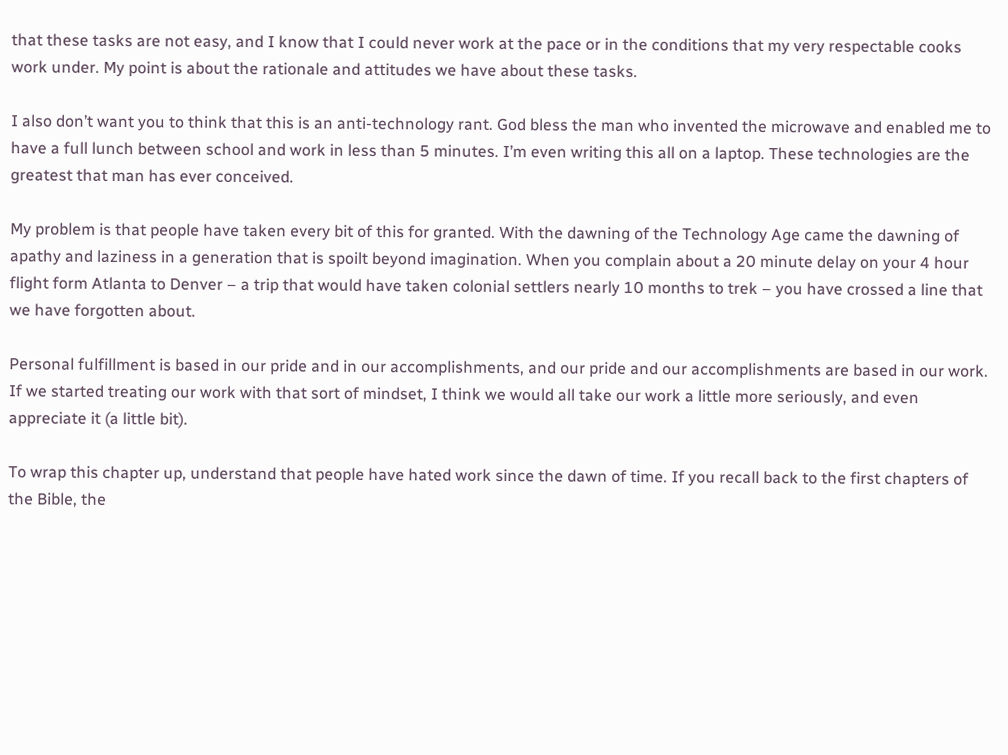that these tasks are not easy, and I know that I could never work at the pace or in the conditions that my very respectable cooks work under. My point is about the rationale and attitudes we have about these tasks.

I also don’t want you to think that this is an anti-technology rant. God bless the man who invented the microwave and enabled me to have a full lunch between school and work in less than 5 minutes. I’m even writing this all on a laptop. These technologies are the greatest that man has ever conceived.

My problem is that people have taken every bit of this for granted. With the dawning of the Technology Age came the dawning of apathy and laziness in a generation that is spoilt beyond imagination. When you complain about a 20 minute delay on your 4 hour flight form Atlanta to Denver – a trip that would have taken colonial settlers nearly 10 months to trek – you have crossed a line that we have forgotten about.

Personal fulfillment is based in our pride and in our accomplishments, and our pride and our accomplishments are based in our work. If we started treating our work with that sort of mindset, I think we would all take our work a little more seriously, and even appreciate it (a little bit).

To wrap this chapter up, understand that people have hated work since the dawn of time. If you recall back to the first chapters of the Bible, the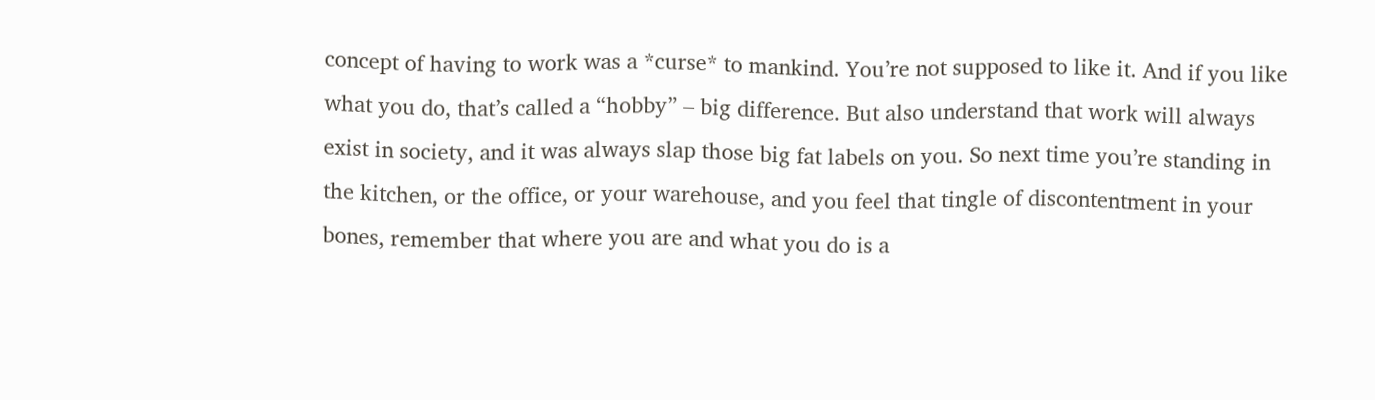concept of having to work was a *curse* to mankind. You’re not supposed to like it. And if you like what you do, that’s called a “hobby” – big difference. But also understand that work will always exist in society, and it was always slap those big fat labels on you. So next time you’re standing in the kitchen, or the office, or your warehouse, and you feel that tingle of discontentment in your bones, remember that where you are and what you do is a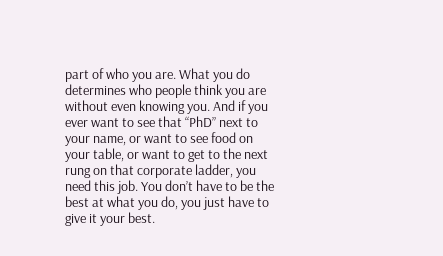part of who you are. What you do determines who people think you are without even knowing you. And if you ever want to see that “PhD” next to your name, or want to see food on your table, or want to get to the next rung on that corporate ladder, you need this job. You don’t have to be the best at what you do, you just have to give it your best.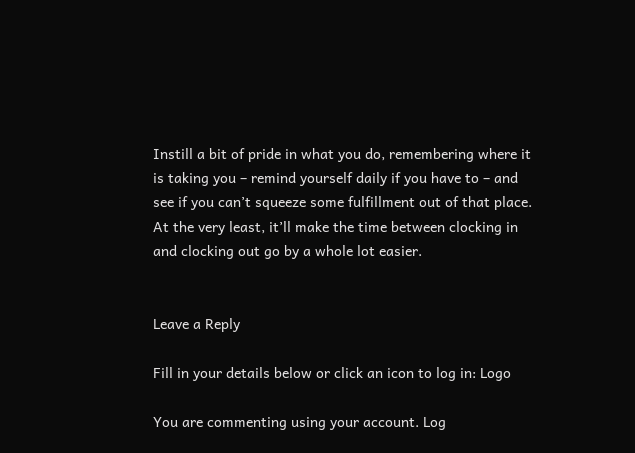Instill a bit of pride in what you do, remembering where it is taking you – remind yourself daily if you have to – and see if you can’t squeeze some fulfillment out of that place. At the very least, it’ll make the time between clocking in and clocking out go by a whole lot easier.


Leave a Reply

Fill in your details below or click an icon to log in: Logo

You are commenting using your account. Log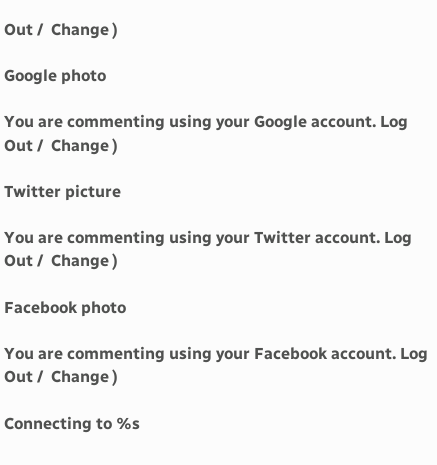Out /  Change )

Google photo

You are commenting using your Google account. Log Out /  Change )

Twitter picture

You are commenting using your Twitter account. Log Out /  Change )

Facebook photo

You are commenting using your Facebook account. Log Out /  Change )

Connecting to %s